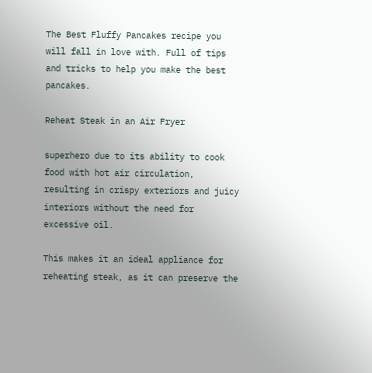The Best Fluffy Pancakes recipe you will fall in love with. Full of tips and tricks to help you make the best pancakes.

Reheat Steak in an Air Fryer

superhero due to its ability to cook food with hot air circulation, resulting in crispy exteriors and juicy interiors without the need for excessive oil.

This makes it an ideal appliance for reheating steak, as it can preserve the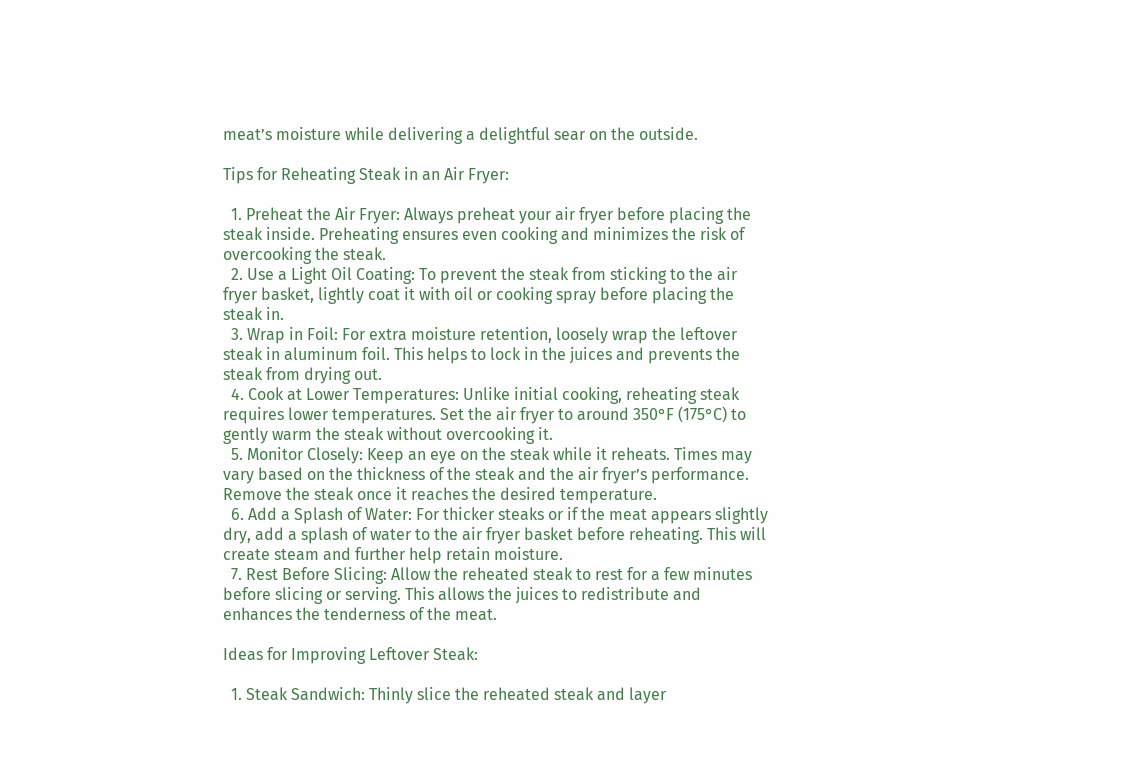meat’s moisture while delivering a delightful sear on the outside.

Tips for Reheating Steak in an Air Fryer:

  1. Preheat the Air Fryer: Always preheat your air fryer before placing the steak inside. Preheating ensures even cooking and minimizes the risk of overcooking the steak.
  2. Use a Light Oil Coating: To prevent the steak from sticking to the air fryer basket, lightly coat it with oil or cooking spray before placing the steak in.
  3. Wrap in Foil: For extra moisture retention, loosely wrap the leftover steak in aluminum foil. This helps to lock in the juices and prevents the steak from drying out.
  4. Cook at Lower Temperatures: Unlike initial cooking, reheating steak requires lower temperatures. Set the air fryer to around 350°F (175°C) to gently warm the steak without overcooking it.
  5. Monitor Closely: Keep an eye on the steak while it reheats. Times may vary based on the thickness of the steak and the air fryer’s performance. Remove the steak once it reaches the desired temperature.
  6. Add a Splash of Water: For thicker steaks or if the meat appears slightly dry, add a splash of water to the air fryer basket before reheating. This will create steam and further help retain moisture.
  7. Rest Before Slicing: Allow the reheated steak to rest for a few minutes before slicing or serving. This allows the juices to redistribute and enhances the tenderness of the meat.

Ideas for Improving Leftover Steak:

  1. Steak Sandwich: Thinly slice the reheated steak and layer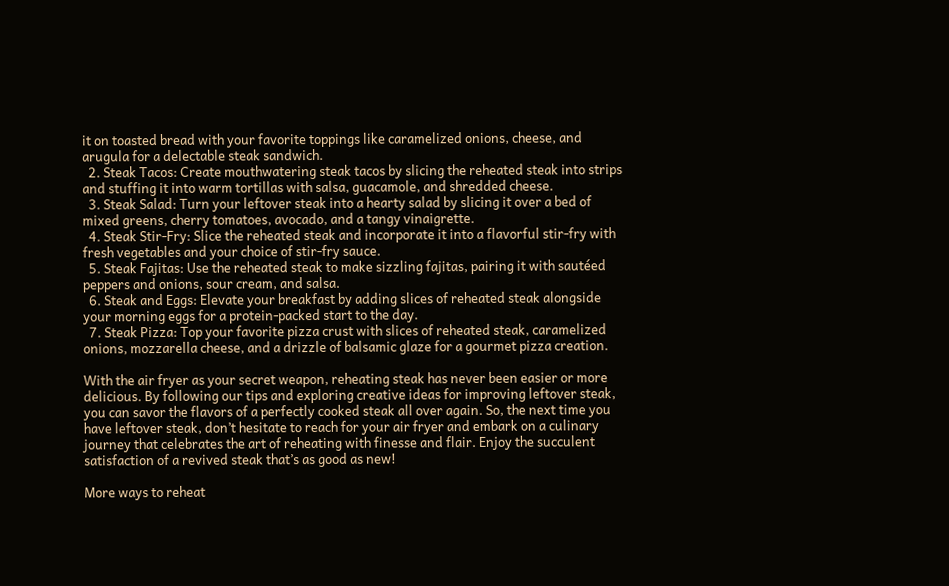it on toasted bread with your favorite toppings like caramelized onions, cheese, and arugula for a delectable steak sandwich.
  2. Steak Tacos: Create mouthwatering steak tacos by slicing the reheated steak into strips and stuffing it into warm tortillas with salsa, guacamole, and shredded cheese.
  3. Steak Salad: Turn your leftover steak into a hearty salad by slicing it over a bed of mixed greens, cherry tomatoes, avocado, and a tangy vinaigrette.
  4. Steak Stir-Fry: Slice the reheated steak and incorporate it into a flavorful stir-fry with fresh vegetables and your choice of stir-fry sauce.
  5. Steak Fajitas: Use the reheated steak to make sizzling fajitas, pairing it with sautéed peppers and onions, sour cream, and salsa.
  6. Steak and Eggs: Elevate your breakfast by adding slices of reheated steak alongside your morning eggs for a protein-packed start to the day.
  7. Steak Pizza: Top your favorite pizza crust with slices of reheated steak, caramelized onions, mozzarella cheese, and a drizzle of balsamic glaze for a gourmet pizza creation.

With the air fryer as your secret weapon, reheating steak has never been easier or more delicious. By following our tips and exploring creative ideas for improving leftover steak, you can savor the flavors of a perfectly cooked steak all over again. So, the next time you have leftover steak, don’t hesitate to reach for your air fryer and embark on a culinary journey that celebrates the art of reheating with finesse and flair. Enjoy the succulent satisfaction of a revived steak that’s as good as new!

More ways to reheat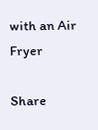with an Air Fryer

Share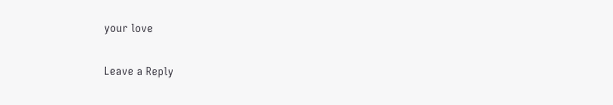your love

Leave a Reply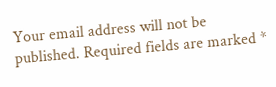Your email address will not be published. Required fields are marked *